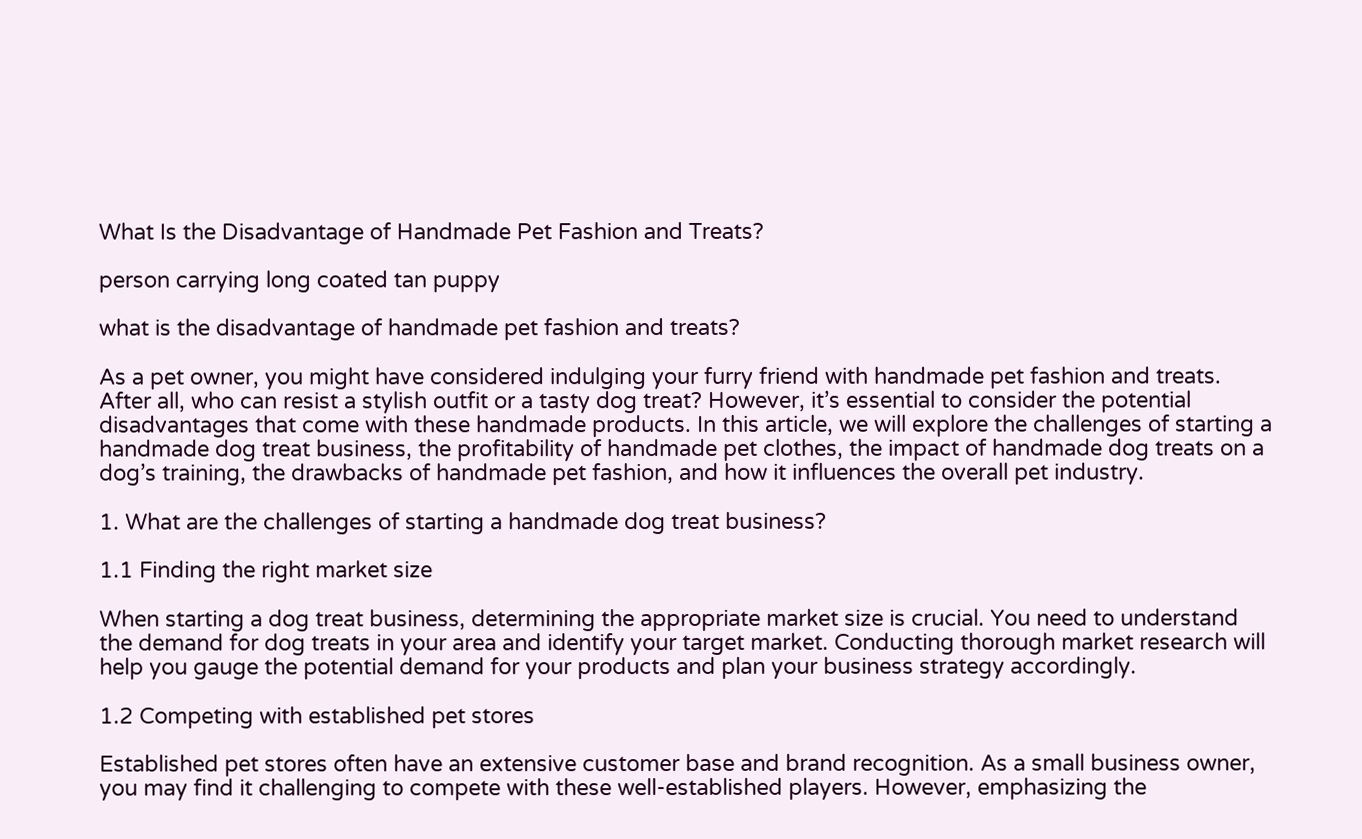What Is the Disadvantage of Handmade Pet Fashion and Treats?

person carrying long coated tan puppy

what is the disadvantage of handmade pet fashion and treats?

As a pet owner, you might have considered indulging your furry friend with handmade pet fashion and treats. After all, who can resist a stylish outfit or a tasty dog treat? However, it’s essential to consider the potential disadvantages that come with these handmade products. In this article, we will explore the challenges of starting a handmade dog treat business, the profitability of handmade pet clothes, the impact of handmade dog treats on a dog’s training, the drawbacks of handmade pet fashion, and how it influences the overall pet industry.

1. What are the challenges of starting a handmade dog treat business?

1.1 Finding the right market size

When starting a dog treat business, determining the appropriate market size is crucial. You need to understand the demand for dog treats in your area and identify your target market. Conducting thorough market research will help you gauge the potential demand for your products and plan your business strategy accordingly.

1.2 Competing with established pet stores

Established pet stores often have an extensive customer base and brand recognition. As a small business owner, you may find it challenging to compete with these well-established players. However, emphasizing the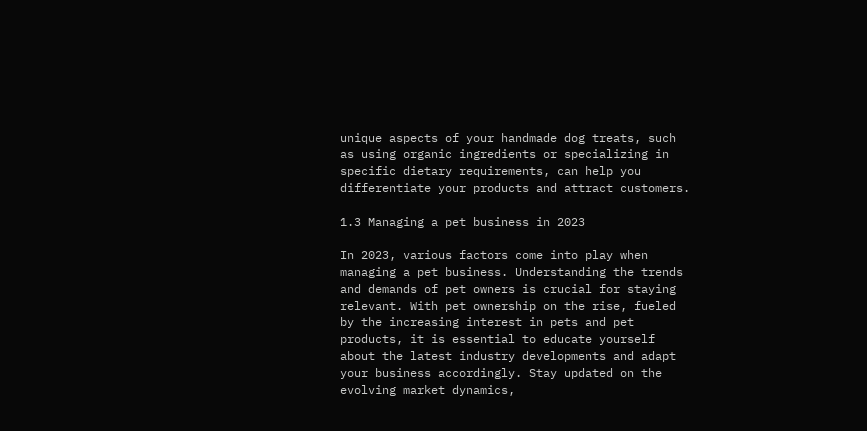unique aspects of your handmade dog treats, such as using organic ingredients or specializing in specific dietary requirements, can help you differentiate your products and attract customers.

1.3 Managing a pet business in 2023

In 2023, various factors come into play when managing a pet business. Understanding the trends and demands of pet owners is crucial for staying relevant. With pet ownership on the rise, fueled by the increasing interest in pets and pet products, it is essential to educate yourself about the latest industry developments and adapt your business accordingly. Stay updated on the evolving market dynamics,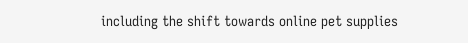including the shift towards online pet supplies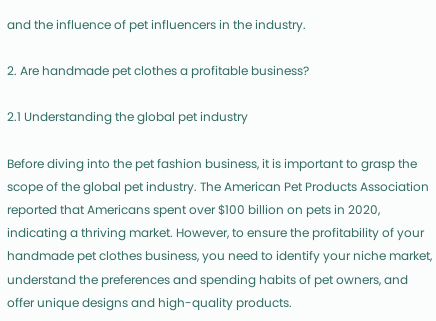and the influence of pet influencers in the industry.

2. Are handmade pet clothes a profitable business?

2.1 Understanding the global pet industry

Before diving into the pet fashion business, it is important to grasp the scope of the global pet industry. The American Pet Products Association reported that Americans spent over $100 billion on pets in 2020, indicating a thriving market. However, to ensure the profitability of your handmade pet clothes business, you need to identify your niche market, understand the preferences and spending habits of pet owners, and offer unique designs and high-quality products.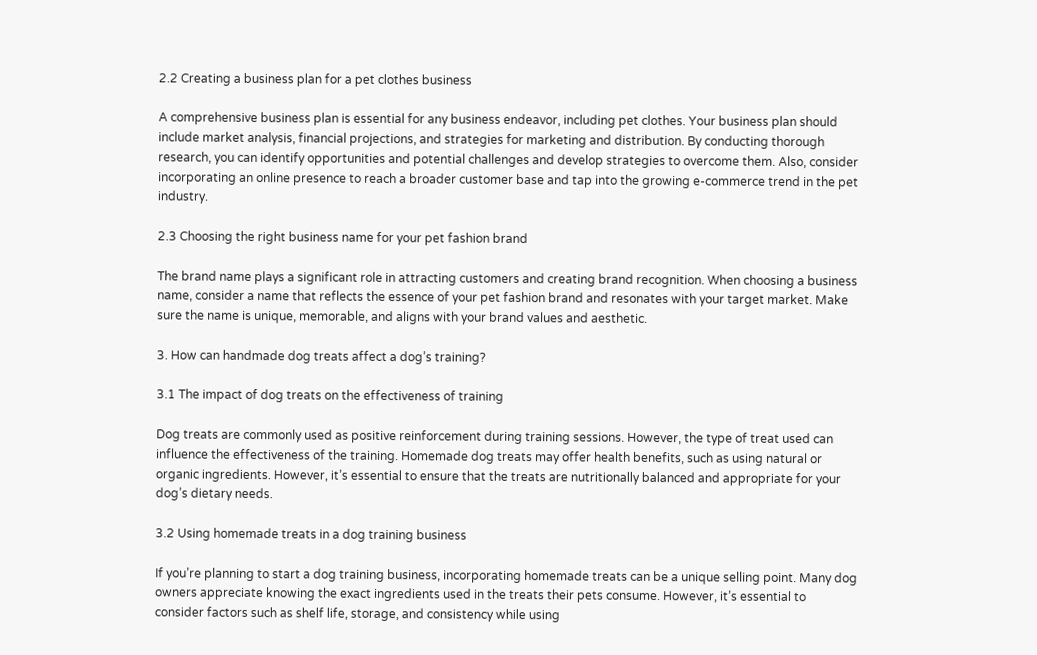2.2 Creating a business plan for a pet clothes business

A comprehensive business plan is essential for any business endeavor, including pet clothes. Your business plan should include market analysis, financial projections, and strategies for marketing and distribution. By conducting thorough research, you can identify opportunities and potential challenges and develop strategies to overcome them. Also, consider incorporating an online presence to reach a broader customer base and tap into the growing e-commerce trend in the pet industry.

2.3 Choosing the right business name for your pet fashion brand

The brand name plays a significant role in attracting customers and creating brand recognition. When choosing a business name, consider a name that reflects the essence of your pet fashion brand and resonates with your target market. Make sure the name is unique, memorable, and aligns with your brand values and aesthetic.

3. How can handmade dog treats affect a dog’s training?

3.1 The impact of dog treats on the effectiveness of training

Dog treats are commonly used as positive reinforcement during training sessions. However, the type of treat used can influence the effectiveness of the training. Homemade dog treats may offer health benefits, such as using natural or organic ingredients. However, it’s essential to ensure that the treats are nutritionally balanced and appropriate for your dog’s dietary needs.

3.2 Using homemade treats in a dog training business

If you’re planning to start a dog training business, incorporating homemade treats can be a unique selling point. Many dog owners appreciate knowing the exact ingredients used in the treats their pets consume. However, it’s essential to consider factors such as shelf life, storage, and consistency while using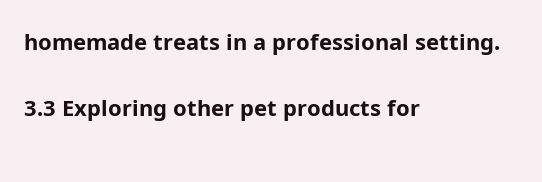homemade treats in a professional setting.

3.3 Exploring other pet products for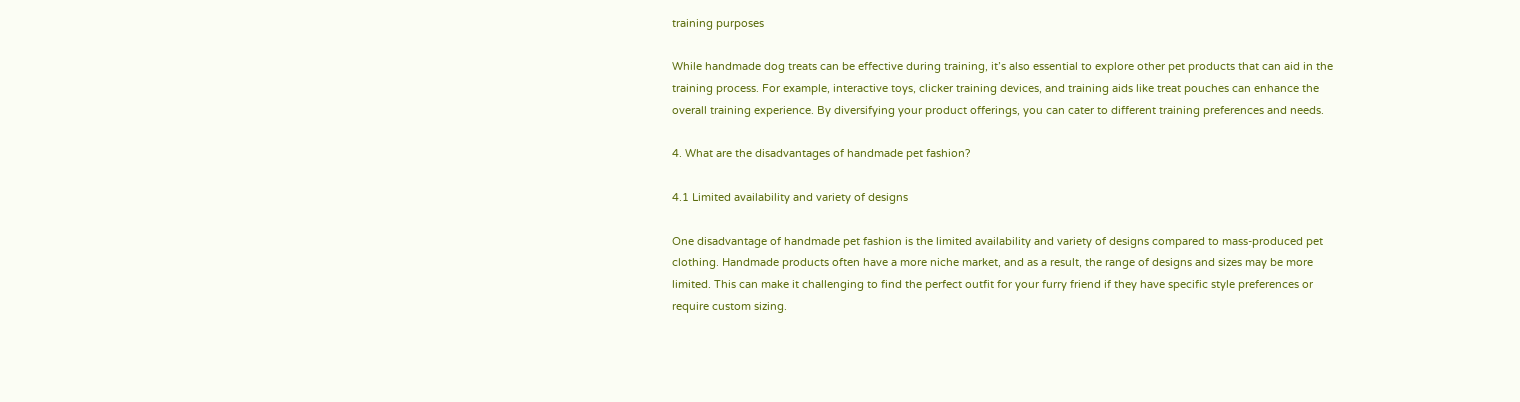training purposes

While handmade dog treats can be effective during training, it’s also essential to explore other pet products that can aid in the training process. For example, interactive toys, clicker training devices, and training aids like treat pouches can enhance the overall training experience. By diversifying your product offerings, you can cater to different training preferences and needs.

4. What are the disadvantages of handmade pet fashion?

4.1 Limited availability and variety of designs

One disadvantage of handmade pet fashion is the limited availability and variety of designs compared to mass-produced pet clothing. Handmade products often have a more niche market, and as a result, the range of designs and sizes may be more limited. This can make it challenging to find the perfect outfit for your furry friend if they have specific style preferences or require custom sizing.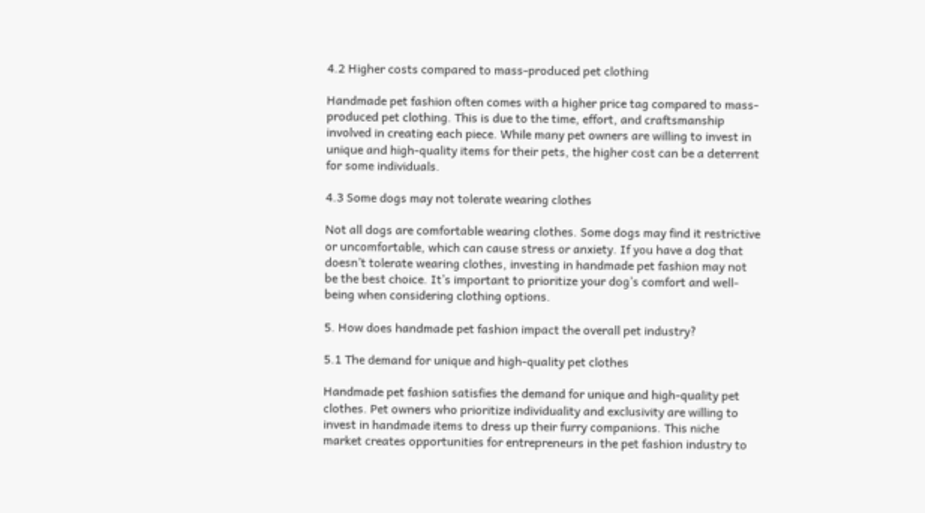4.2 Higher costs compared to mass-produced pet clothing

Handmade pet fashion often comes with a higher price tag compared to mass-produced pet clothing. This is due to the time, effort, and craftsmanship involved in creating each piece. While many pet owners are willing to invest in unique and high-quality items for their pets, the higher cost can be a deterrent for some individuals.

4.3 Some dogs may not tolerate wearing clothes

Not all dogs are comfortable wearing clothes. Some dogs may find it restrictive or uncomfortable, which can cause stress or anxiety. If you have a dog that doesn’t tolerate wearing clothes, investing in handmade pet fashion may not be the best choice. It’s important to prioritize your dog’s comfort and well-being when considering clothing options.

5. How does handmade pet fashion impact the overall pet industry?

5.1 The demand for unique and high-quality pet clothes

Handmade pet fashion satisfies the demand for unique and high-quality pet clothes. Pet owners who prioritize individuality and exclusivity are willing to invest in handmade items to dress up their furry companions. This niche market creates opportunities for entrepreneurs in the pet fashion industry to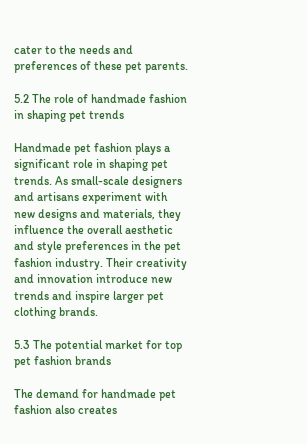cater to the needs and preferences of these pet parents.

5.2 The role of handmade fashion in shaping pet trends

Handmade pet fashion plays a significant role in shaping pet trends. As small-scale designers and artisans experiment with new designs and materials, they influence the overall aesthetic and style preferences in the pet fashion industry. Their creativity and innovation introduce new trends and inspire larger pet clothing brands.

5.3 The potential market for top pet fashion brands

The demand for handmade pet fashion also creates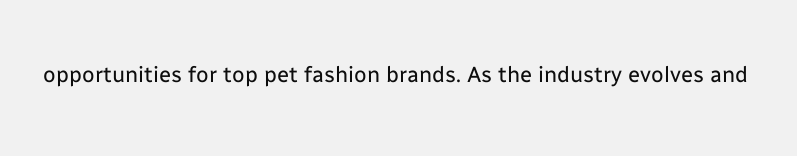opportunities for top pet fashion brands. As the industry evolves and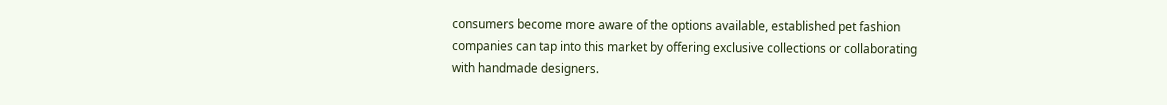consumers become more aware of the options available, established pet fashion companies can tap into this market by offering exclusive collections or collaborating with handmade designers.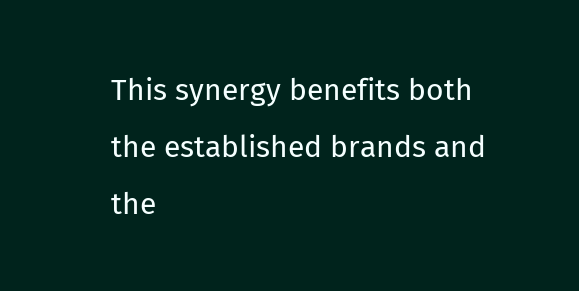This synergy benefits both the established brands and the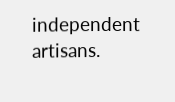independent artisans.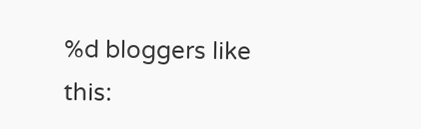%d bloggers like this: